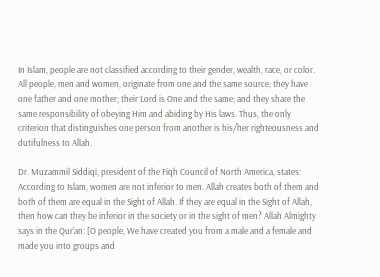In Islam, people are not classified according to their gender, wealth, race, or color. All people, men and women, originate from one and the same source; they have one father and one mother; their Lord is One and the same; and they share the same responsibility of obeying Him and abiding by His laws. Thus, the only criterion that distinguishes one person from another is his/her righteousness and dutifulness to Allah.

Dr. Muzammil Siddiqi, president of the Fiqh Council of North America, states: According to Islam, women are not inferior to men. Allah creates both of them and both of them are equal in the Sight of Allah. If they are equal in the Sight of Allah, then how can they be inferior in the society or in the sight of men? Allah Almighty says in the Qur’an: [O people, We have created you from a male and a female and made you into groups and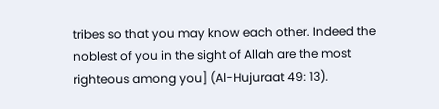tribes so that you may know each other. Indeed the noblest of you in the sight of Allah are the most righteous among you] (Al-Hujuraat 49: 13).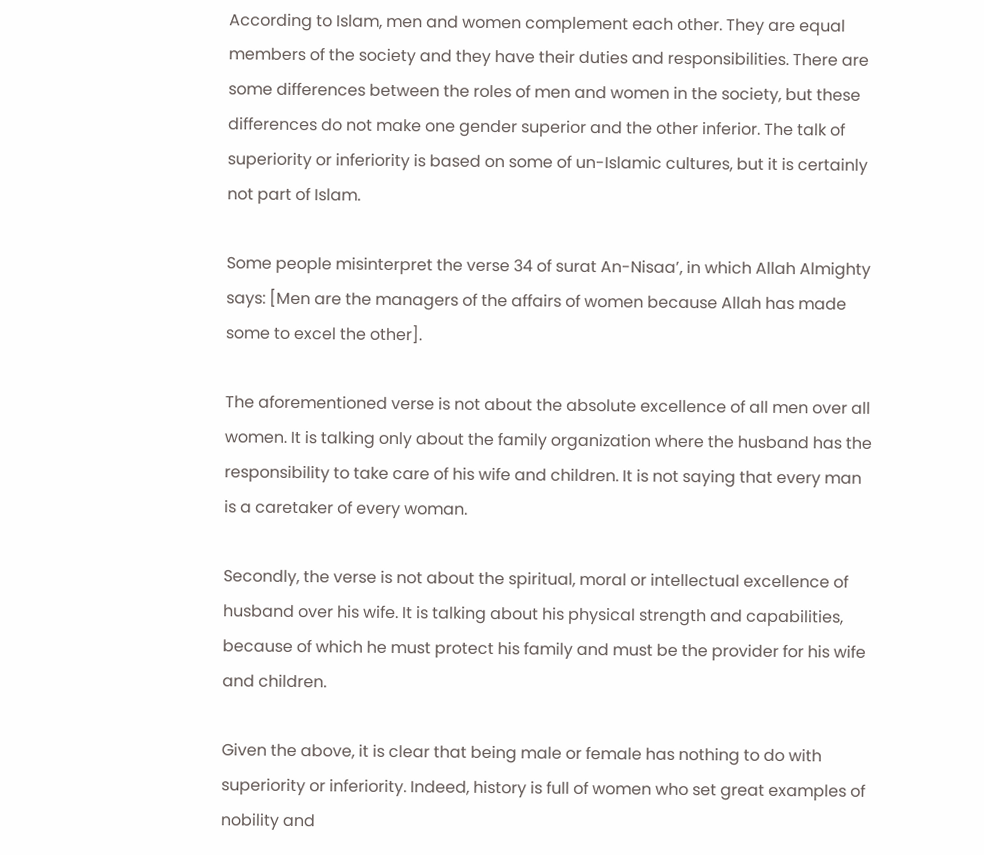According to Islam, men and women complement each other. They are equal members of the society and they have their duties and responsibilities. There are some differences between the roles of men and women in the society, but these differences do not make one gender superior and the other inferior. The talk of superiority or inferiority is based on some of un-Islamic cultures, but it is certainly not part of Islam.

Some people misinterpret the verse 34 of surat An-Nisaa’, in which Allah Almighty says: [Men are the managers of the affairs of women because Allah has made some to excel the other].

The aforementioned verse is not about the absolute excellence of all men over all women. It is talking only about the family organization where the husband has the responsibility to take care of his wife and children. It is not saying that every man is a caretaker of every woman.

Secondly, the verse is not about the spiritual, moral or intellectual excellence of husband over his wife. It is talking about his physical strength and capabilities, because of which he must protect his family and must be the provider for his wife and children.

Given the above, it is clear that being male or female has nothing to do with superiority or inferiority. Indeed, history is full of women who set great examples of nobility and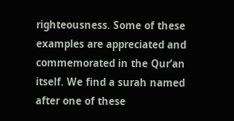righteousness. Some of these examples are appreciated and commemorated in the Qur’an itself. We find a surah named after one of these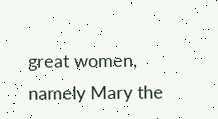great women, namely Mary the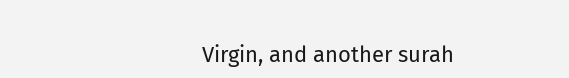Virgin, and another surah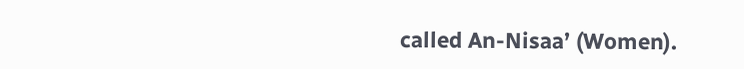called An-Nisaa’ (Women).